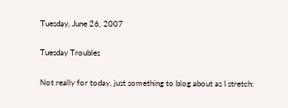Tuesday, June 26, 2007

Tuesday Troubles

Not really for today, just something to blog about as I stretch: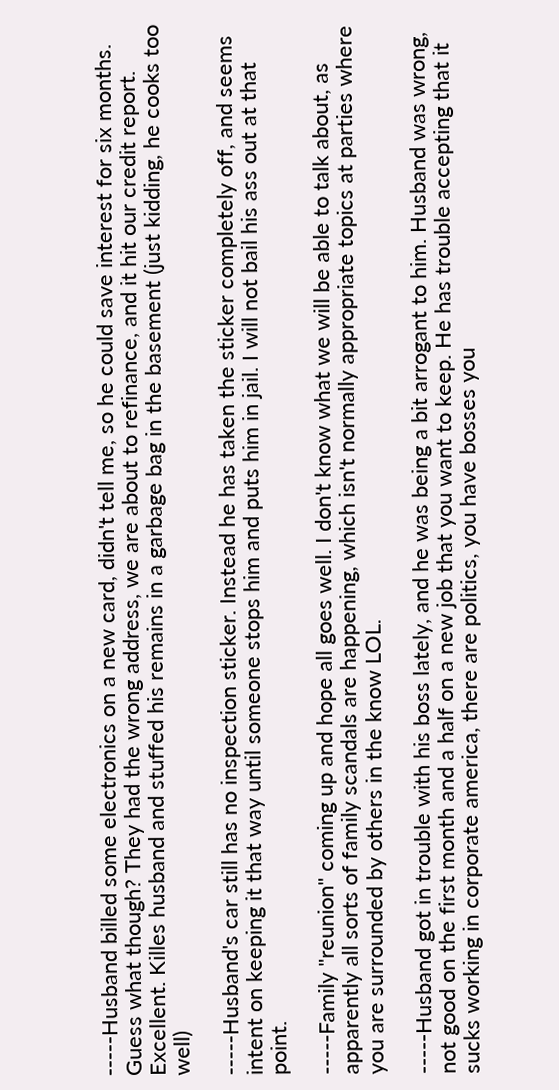-----Husband billed some electronics on a new card, didn't tell me, so he could save interest for six months. Guess what though? They had the wrong address, we are about to refinance, and it hit our credit report. Excellent. Killes husband and stuffed his remains in a garbage bag in the basement (just kidding, he cooks too well)

-----Husband's car still has no inspection sticker. Instead he has taken the sticker completely off, and seems intent on keeping it that way until someone stops him and puts him in jail. I will not bail his ass out at that point.

-----Family "reunion" coming up and hope all goes well. I don't know what we will be able to talk about, as apparently all sorts of family scandals are happening, which isn't normally appropriate topics at parties where you are surrounded by others in the know LOL.

-----Husband got in trouble with his boss lately, and he was being a bit arrogant to him. Husband was wrong, not good on the first month and a half on a new job that you want to keep. He has trouble accepting that it sucks working in corporate america, there are politics, you have bosses you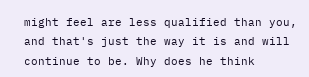might feel are less qualified than you, and that's just the way it is and will continue to be. Why does he think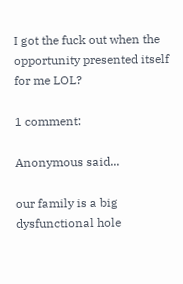I got the fuck out when the opportunity presented itself for me LOL?

1 comment:

Anonymous said...

our family is a big dysfunctional hole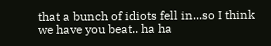that a bunch of idiots fell in...so I think we have you beat.. ha ha